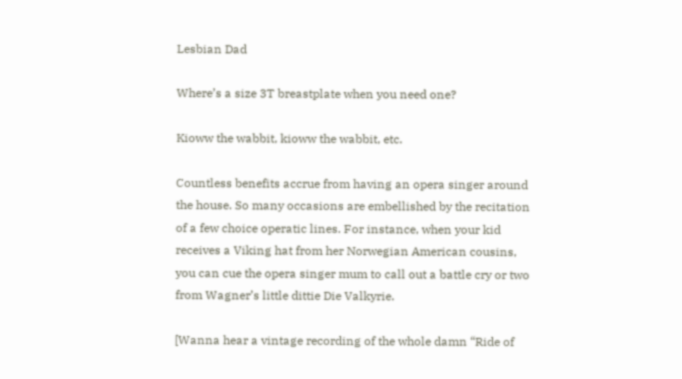Lesbian Dad

Where’s a size 3T breastplate when you need one?

Kioww the wabbit, kioww the wabbit, etc.

Countless benefits accrue from having an opera singer around the house. So many occasions are embellished by the recitation of a few choice operatic lines. For instance, when your kid receives a Viking hat from her Norwegian American cousins, you can cue the opera singer mum to call out a battle cry or two from Wagner’s little dittie Die Valkyrie.

[Wanna hear a vintage recording of the whole damn “Ride of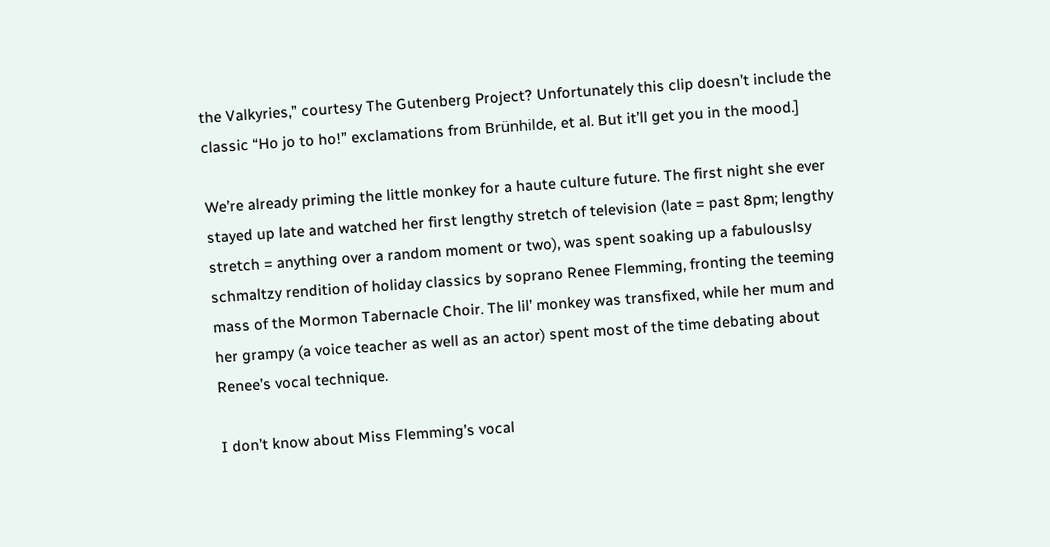the Valkyries,” courtesy The Gutenberg Project? Unfortunately this clip doesn’t include the classic “Ho jo to ho!” exclamations from Brünhilde, et al. But it’ll get you in the mood.]

We’re already priming the little monkey for a haute culture future. The first night she ever stayed up late and watched her first lengthy stretch of television (late = past 8pm; lengthy stretch = anything over a random moment or two), was spent soaking up a fabulouslsy schmaltzy rendition of holiday classics by soprano Renee Flemming, fronting the teeming mass of the Mormon Tabernacle Choir. The lil’ monkey was transfixed, while her mum and her grampy (a voice teacher as well as an actor) spent most of the time debating about Renee’s vocal technique.

I don’t know about Miss Flemming’s vocal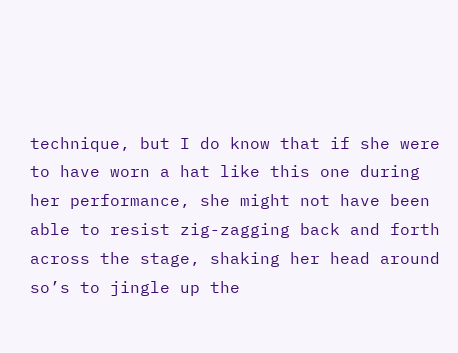technique, but I do know that if she were to have worn a hat like this one during her performance, she might not have been able to resist zig-zagging back and forth across the stage, shaking her head around so’s to jingle up the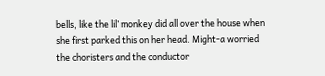bells, like the lil’ monkey did all over the house when she first parked this on her head. Might-a worried the choristers and the conductor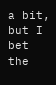a bit, but I bet the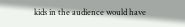kids in the audience would have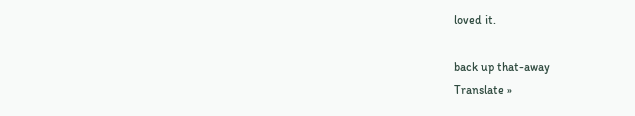loved it.

back up that-away
Translate »